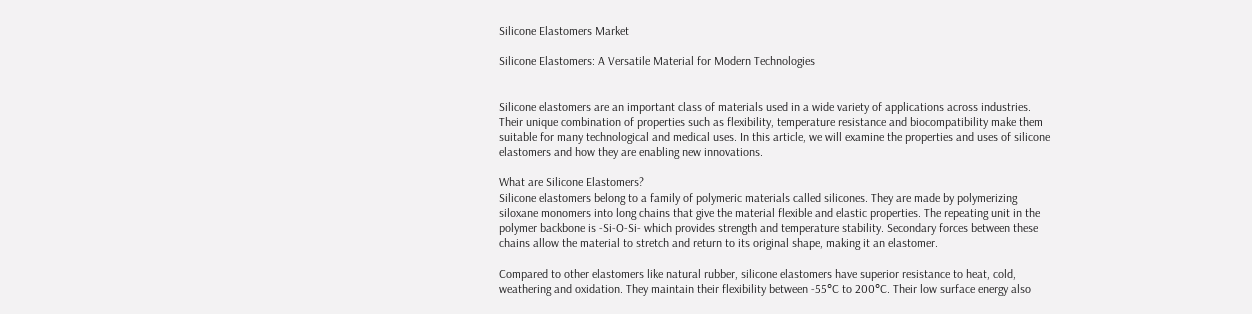Silicone Elastomers Market

Silicone Elastomers: A Versatile Material for Modern Technologies


Silicone elastomers are an important class of materials used in a wide variety of applications across industries. Their unique combination of properties such as flexibility, temperature resistance and biocompatibility make them suitable for many technological and medical uses. In this article, we will examine the properties and uses of silicone elastomers and how they are enabling new innovations.

What are Silicone Elastomers?
Silicone elastomers belong to a family of polymeric materials called silicones. They are made by polymerizing siloxane monomers into long chains that give the material flexible and elastic properties. The repeating unit in the polymer backbone is -Si-O-Si- which provides strength and temperature stability. Secondary forces between these chains allow the material to stretch and return to its original shape, making it an elastomer.

Compared to other elastomers like natural rubber, silicone elastomers have superior resistance to heat, cold, weathering and oxidation. They maintain their flexibility between -55°C to 200°C. Their low surface energy also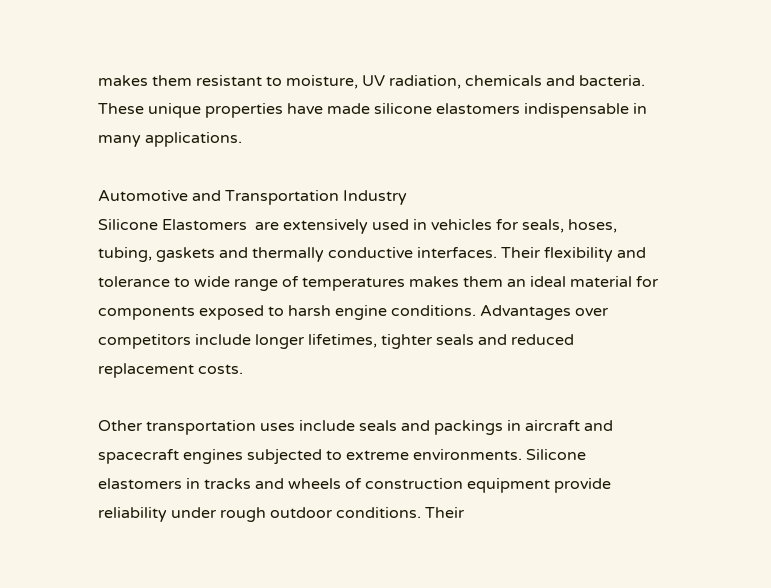makes them resistant to moisture, UV radiation, chemicals and bacteria. These unique properties have made silicone elastomers indispensable in many applications.

Automotive and Transportation Industry
Silicone Elastomers  are extensively used in vehicles for seals, hoses, tubing, gaskets and thermally conductive interfaces. Their flexibility and tolerance to wide range of temperatures makes them an ideal material for components exposed to harsh engine conditions. Advantages over competitors include longer lifetimes, tighter seals and reduced replacement costs.

Other transportation uses include seals and packings in aircraft and spacecraft engines subjected to extreme environments. Silicone elastomers in tracks and wheels of construction equipment provide reliability under rough outdoor conditions. Their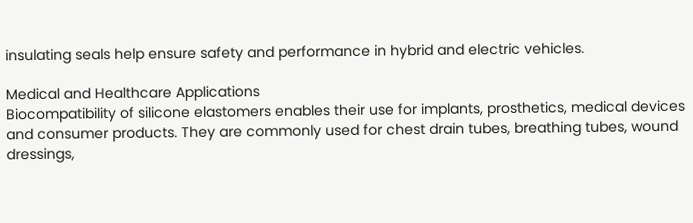insulating seals help ensure safety and performance in hybrid and electric vehicles.

Medical and Healthcare Applications
Biocompatibility of silicone elastomers enables their use for implants, prosthetics, medical devices and consumer products. They are commonly used for chest drain tubes, breathing tubes, wound dressings,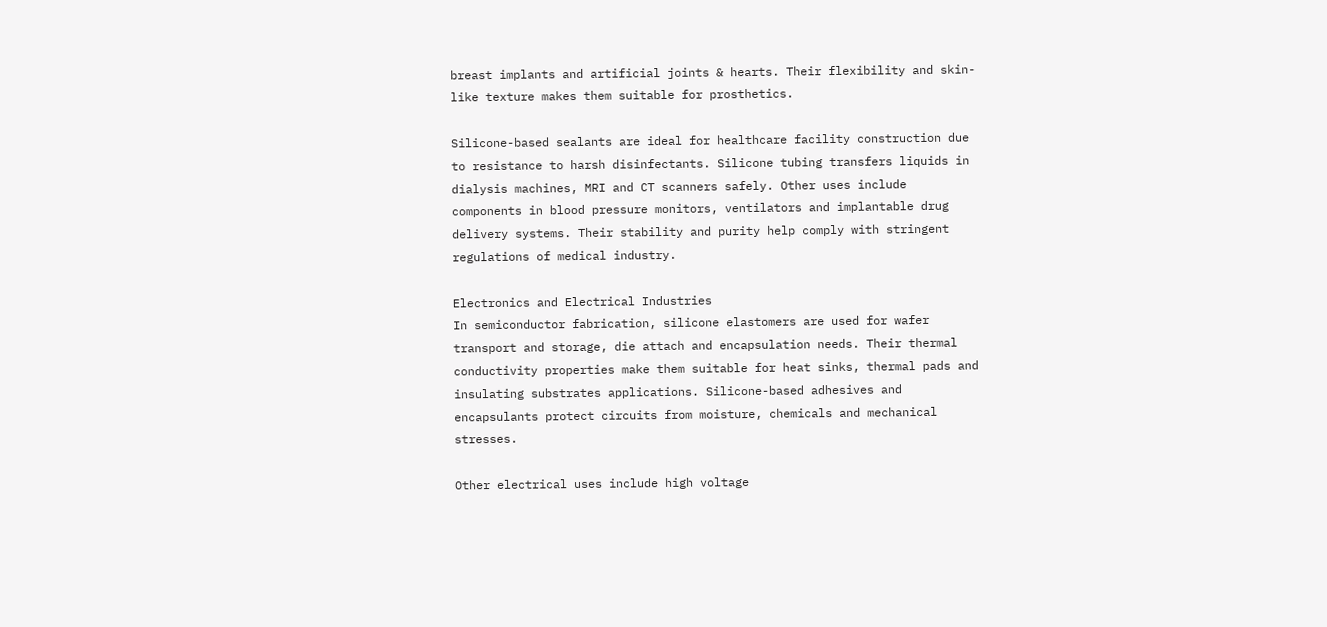breast implants and artificial joints & hearts. Their flexibility and skin-like texture makes them suitable for prosthetics.

Silicone-based sealants are ideal for healthcare facility construction due to resistance to harsh disinfectants. Silicone tubing transfers liquids in dialysis machines, MRI and CT scanners safely. Other uses include components in blood pressure monitors, ventilators and implantable drug delivery systems. Their stability and purity help comply with stringent regulations of medical industry.

Electronics and Electrical Industries
In semiconductor fabrication, silicone elastomers are used for wafer transport and storage, die attach and encapsulation needs. Their thermal conductivity properties make them suitable for heat sinks, thermal pads and insulating substrates applications. Silicone-based adhesives and encapsulants protect circuits from moisture, chemicals and mechanical stresses.

Other electrical uses include high voltage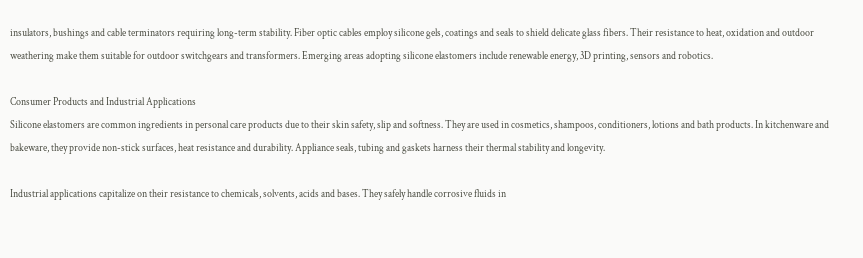insulators, bushings and cable terminators requiring long-term stability. Fiber optic cables employ silicone gels, coatings and seals to shield delicate glass fibers. Their resistance to heat, oxidation and outdoor weathering make them suitable for outdoor switchgears and transformers. Emerging areas adopting silicone elastomers include renewable energy, 3D printing, sensors and robotics.

Consumer Products and Industrial Applications
Silicone elastomers are common ingredients in personal care products due to their skin safety, slip and softness. They are used in cosmetics, shampoos, conditioners, lotions and bath products. In kitchenware and bakeware, they provide non-stick surfaces, heat resistance and durability. Appliance seals, tubing and gaskets harness their thermal stability and longevity.

Industrial applications capitalize on their resistance to chemicals, solvents, acids and bases. They safely handle corrosive fluids in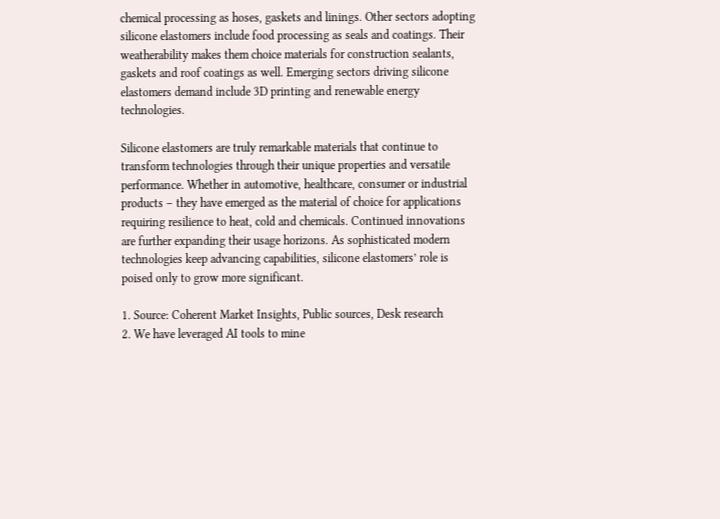chemical processing as hoses, gaskets and linings. Other sectors adopting silicone elastomers include food processing as seals and coatings. Their weatherability makes them choice materials for construction sealants, gaskets and roof coatings as well. Emerging sectors driving silicone elastomers demand include 3D printing and renewable energy technologies.

Silicone elastomers are truly remarkable materials that continue to transform technologies through their unique properties and versatile performance. Whether in automotive, healthcare, consumer or industrial products – they have emerged as the material of choice for applications requiring resilience to heat, cold and chemicals. Continued innovations are further expanding their usage horizons. As sophisticated modern technologies keep advancing capabilities, silicone elastomers’ role is poised only to grow more significant.

1. Source: Coherent Market Insights, Public sources, Desk research
2. We have leveraged AI tools to mine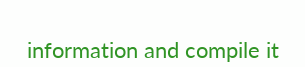information and compile it